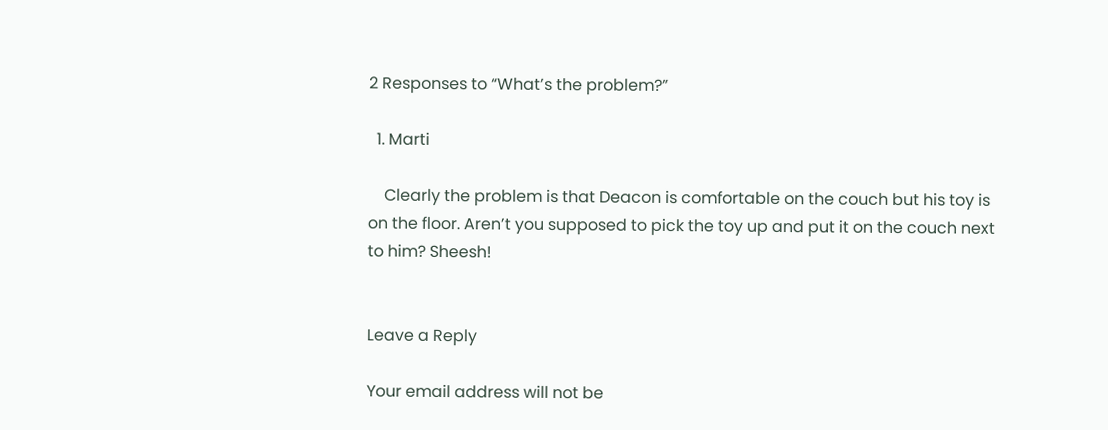2 Responses to “What’s the problem?”

  1. Marti

    Clearly the problem is that Deacon is comfortable on the couch but his toy is on the floor. Aren’t you supposed to pick the toy up and put it on the couch next to him? Sheesh!


Leave a Reply

Your email address will not be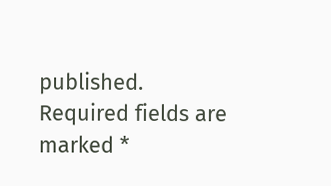published. Required fields are marked *